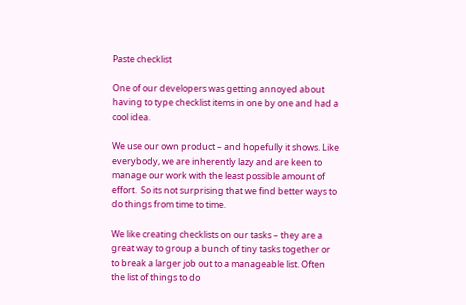Paste checklist

One of our developers was getting annoyed about having to type checklist items in one by one and had a cool idea.

We use our own product – and hopefully it shows. Like everybody, we are inherently lazy and are keen to manage our work with the least possible amount of effort.  So its not surprising that we find better ways to do things from time to time.

We like creating checklists on our tasks – they are a great way to group a bunch of tiny tasks together or to break a larger job out to a manageable list. Often the list of things to do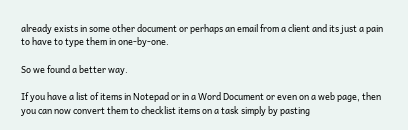already exists in some other document or perhaps an email from a client and its just a pain to have to type them in one-by-one.

So we found a better way.

If you have a list of items in Notepad or in a Word Document or even on a web page, then you can now convert them to checklist items on a task simply by pasting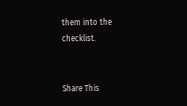them into the checklist.


Share This